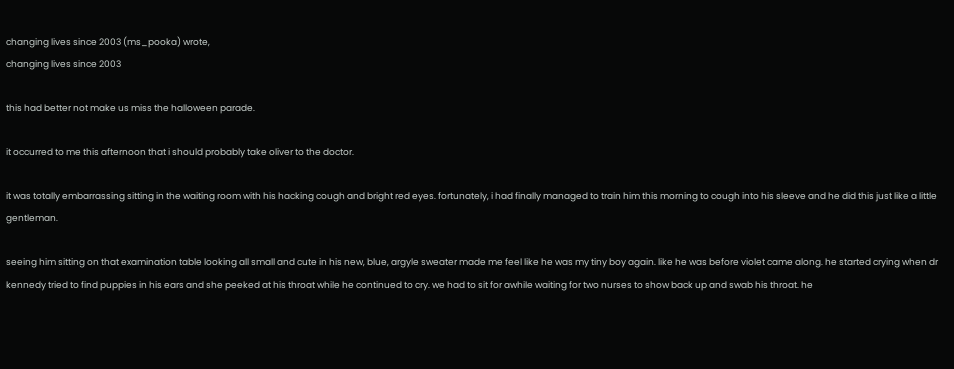changing lives since 2003 (ms_pooka) wrote,
changing lives since 2003

this had better not make us miss the halloween parade.

it occurred to me this afternoon that i should probably take oliver to the doctor.

it was totally embarrassing sitting in the waiting room with his hacking cough and bright red eyes. fortunately, i had finally managed to train him this morning to cough into his sleeve and he did this just like a little gentleman.

seeing him sitting on that examination table looking all small and cute in his new, blue, argyle sweater made me feel like he was my tiny boy again. like he was before violet came along. he started crying when dr kennedy tried to find puppies in his ears and she peeked at his throat while he continued to cry. we had to sit for awhile waiting for two nurses to show back up and swab his throat. he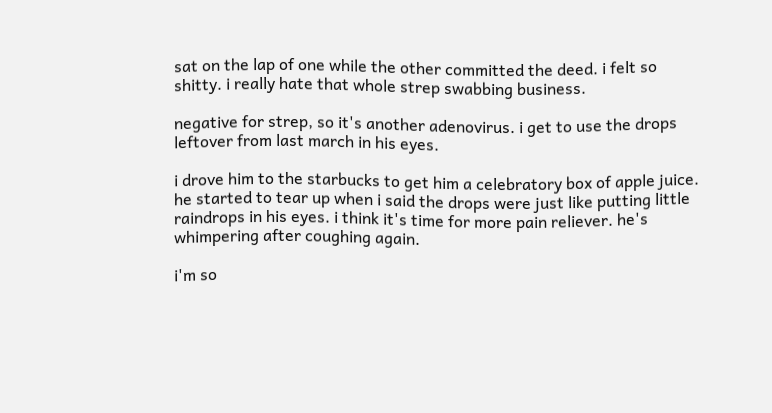sat on the lap of one while the other committed the deed. i felt so shitty. i really hate that whole strep swabbing business.

negative for strep, so it's another adenovirus. i get to use the drops leftover from last march in his eyes.

i drove him to the starbucks to get him a celebratory box of apple juice. he started to tear up when i said the drops were just like putting little raindrops in his eyes. i think it's time for more pain reliever. he's whimpering after coughing again.

i'm so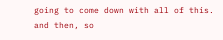going to come down with all of this. and then, so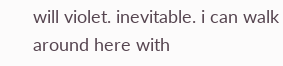will violet. inevitable. i can walk around here with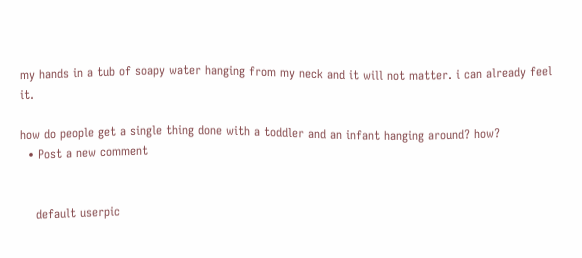my hands in a tub of soapy water hanging from my neck and it will not matter. i can already feel it.

how do people get a single thing done with a toddler and an infant hanging around? how?
  • Post a new comment


    default userpic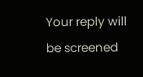Your reply will be screened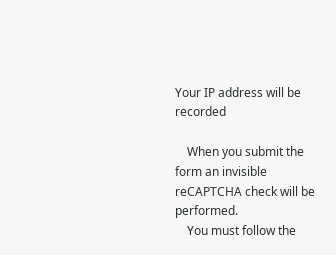Your IP address will be recorded

    When you submit the form an invisible reCAPTCHA check will be performed.
    You must follow the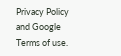Privacy Policy and Google Terms of use.